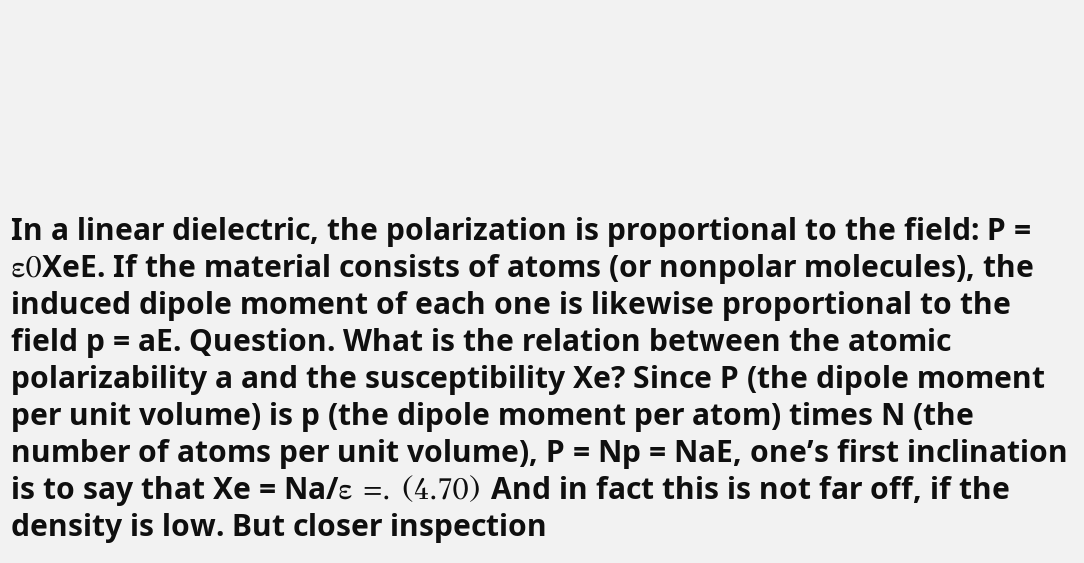In a linear dielectric, the polarization is proportional to the field: P = ε0XeE. If the material consists of atoms (or nonpolar molecules), the induced dipole moment of each one is likewise proportional to the field p = aE. Question. What is the relation between the atomic polarizability a and the susceptibility Xe? Since P (the dipole moment per unit volume) is p (the dipole moment per atom) times N (the number of atoms per unit volume), P = Np = NaE, one’s first inclination is to say that Xe = Na/ε =. (4.70) And in fact this is not far off, if the density is low. But closer inspection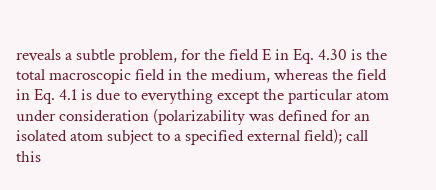reveals a subtle problem, for the field E in Eq. 4.30 is the total macroscopic field in the medium, whereas the field in Eq. 4.1 is due to everything except the particular atom under consideration (polarizability was defined for an isolated atom subject to a specified external field); call this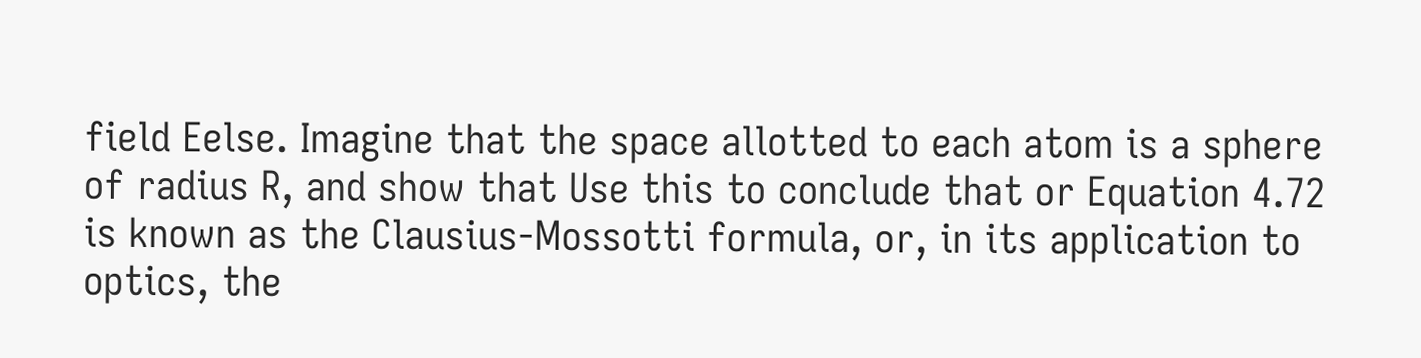field Eelse. Imagine that the space allotted to each atom is a sphere of radius R, and show that Use this to conclude that or Equation 4.72 is known as the Clausius-Mossotti formula, or, in its application to optics, the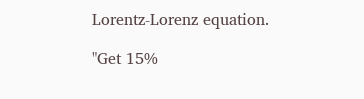Lorentz-Lorenz equation.

"Get 15%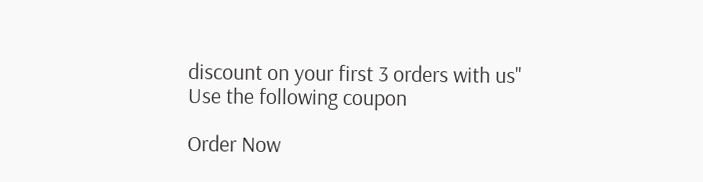discount on your first 3 orders with us"
Use the following coupon

Order Now